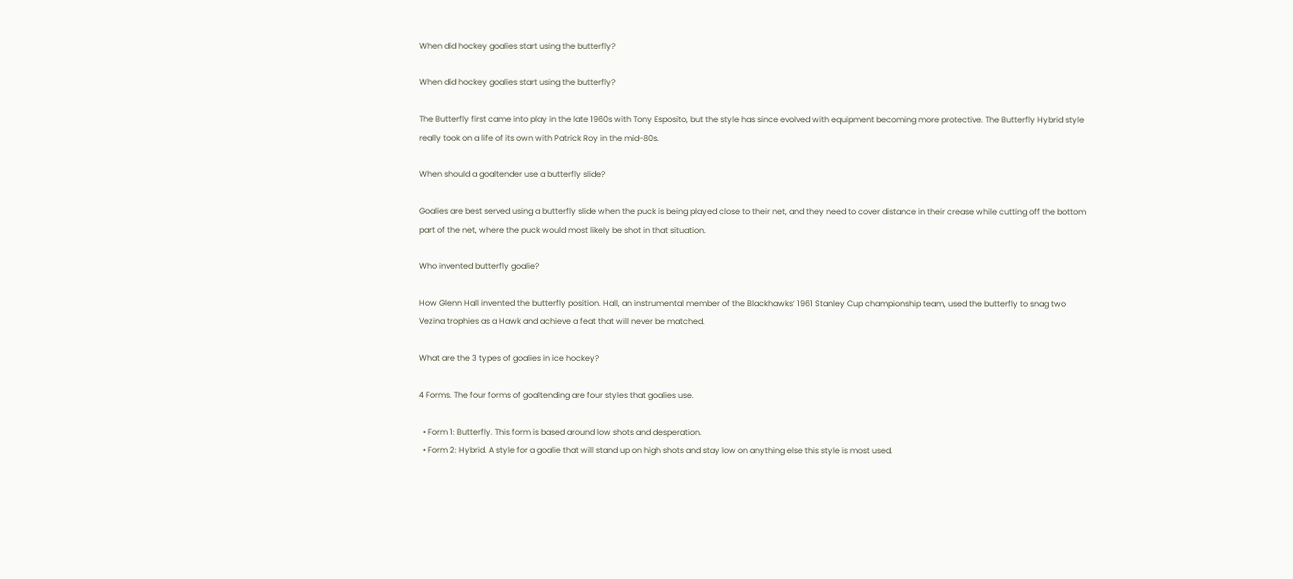When did hockey goalies start using the butterfly?

When did hockey goalies start using the butterfly?

The Butterfly first came into play in the late 1960s with Tony Esposito, but the style has since evolved with equipment becoming more protective. The Butterfly Hybrid style really took on a life of its own with Patrick Roy in the mid-80s.

When should a goaltender use a butterfly slide?

Goalies are best served using a butterfly slide when the puck is being played close to their net, and they need to cover distance in their crease while cutting off the bottom part of the net, where the puck would most likely be shot in that situation.

Who invented butterfly goalie?

How Glenn Hall invented the butterfly position. Hall, an instrumental member of the Blackhawks’ 1961 Stanley Cup championship team, used the butterfly to snag two Vezina trophies as a Hawk and achieve a feat that will never be matched.

What are the 3 types of goalies in ice hockey?

4 Forms. The four forms of goaltending are four styles that goalies use.

  • Form 1: Butterfly. This form is based around low shots and desperation.
  • Form 2: Hybrid. A style for a goalie that will stand up on high shots and stay low on anything else this style is most used.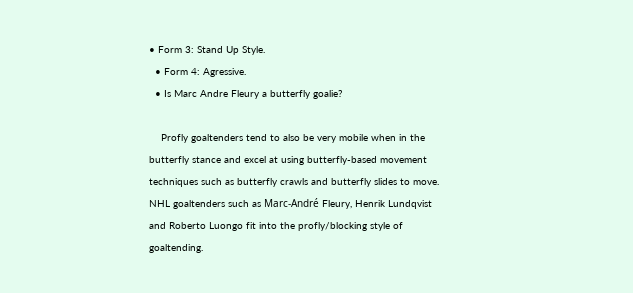• Form 3: Stand Up Style.
  • Form 4: Agressive.
  • Is Marc Andre Fleury a butterfly goalie?

    Profly goaltenders tend to also be very mobile when in the butterfly stance and excel at using butterfly-based movement techniques such as butterfly crawls and butterfly slides to move. NHL goaltenders such as Marc-André Fleury, Henrik Lundqvist and Roberto Luongo fit into the profly/blocking style of goaltending.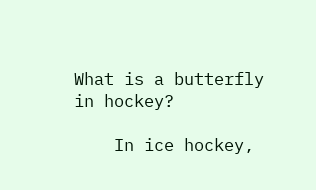What is a butterfly in hockey?

    In ice hockey,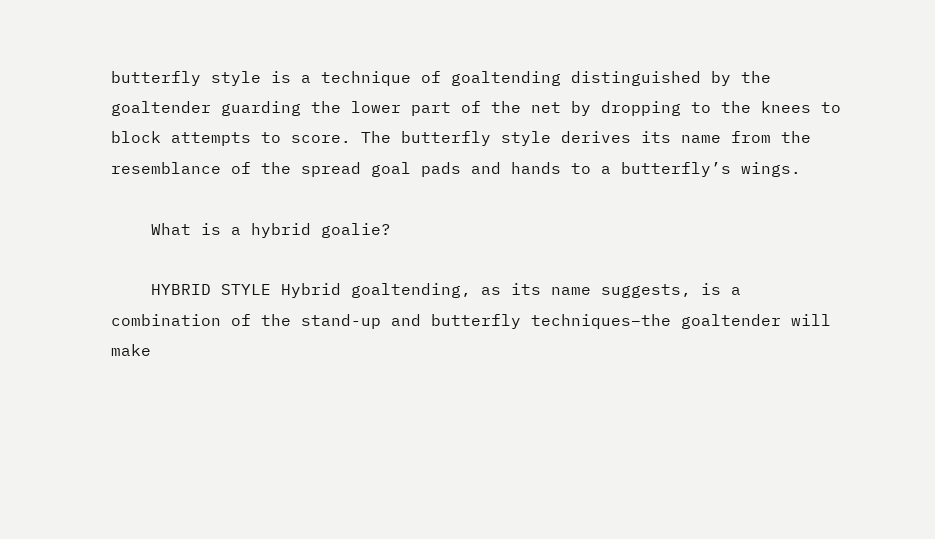butterfly style is a technique of goaltending distinguished by the goaltender guarding the lower part of the net by dropping to the knees to block attempts to score. The butterfly style derives its name from the resemblance of the spread goal pads and hands to a butterfly’s wings.

    What is a hybrid goalie?

    HYBRID STYLE Hybrid goaltending, as its name suggests, is a combination of the stand-up and butterfly techniques–the goaltender will make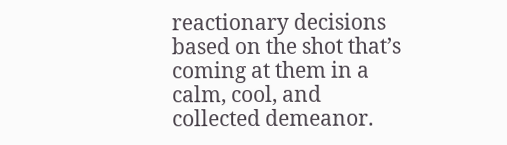reactionary decisions based on the shot that’s coming at them in a calm, cool, and collected demeanor.